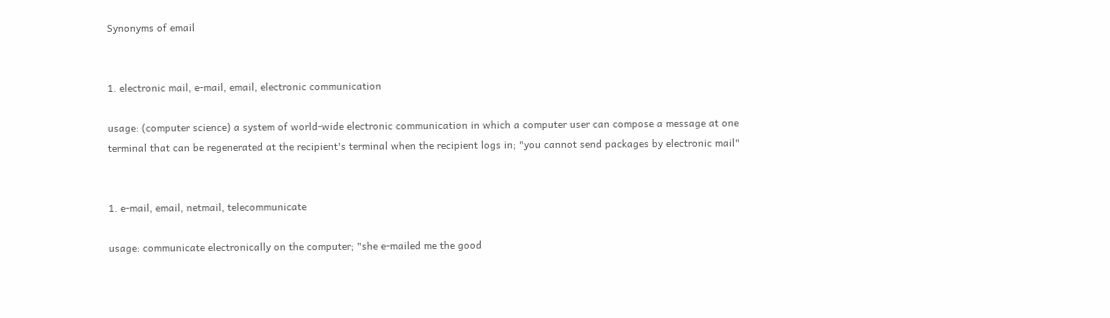Synonyms of email


1. electronic mail, e-mail, email, electronic communication

usage: (computer science) a system of world-wide electronic communication in which a computer user can compose a message at one terminal that can be regenerated at the recipient's terminal when the recipient logs in; "you cannot send packages by electronic mail"


1. e-mail, email, netmail, telecommunicate

usage: communicate electronically on the computer; "she e-mailed me the good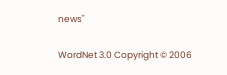news"

WordNet 3.0 Copyright © 2006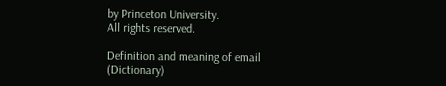by Princeton University.
All rights reserved.

Definition and meaning of email (Dictionary)